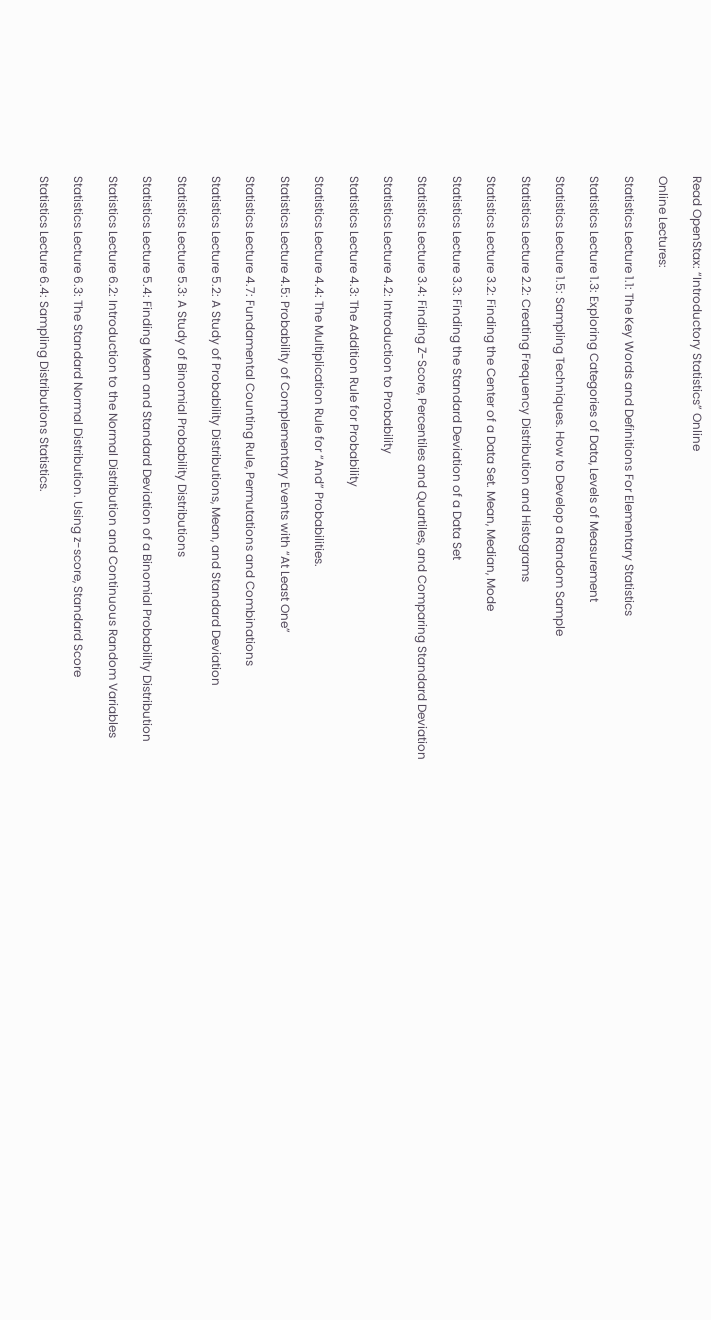Read OpenStax: “Introductory Statistics” Online

Online Lectures:

Statistics Lecture 1.1: The Key Words and Definitions For Elementary Statistics

Statistics Lecture 1.3: Exploring Categories of Data, Levels of Measurement

Statistics Lecture 1.5: Sampling Techniques. How to Develop a Random Sample

Statistics Lecture 2.2: Creating Frequency Distribution and Histograms

Statistics Lecture 3.2: Finding the Center of a Data Set. Mean, Median, Mode

Statistics Lecture 3.3: Finding the Standard Deviation of a Data Set

Statistics Lecture 3.4: Finding Z-Score, Percentiles and Quartiles, and Comparing Standard Deviation

Statistics Lecture 4.2: Introduction to Probability

Statistics Lecture 4.3: The Addition Rule for Probability

Statistics Lecture 4.4: The Multiplication Rule for “And” Probabilities.

Statistics Lecture 4.5: Probability of Complementary Events with “At Least One”

Statistics Lecture 4.7: Fundamental Counting Rule, Permutations and Combinations

Statistics Lecture 5.2: A Study of Probability Distributions, Mean, and Standard Deviation

Statistics Lecture 5.3: A Study of Binomial Probability Distributions

Statistics Lecture 5.4: Finding Mean and Standard Deviation of a Binomial Probability Distribution

Statistics Lecture 6.2: Introduction to the Normal Distribution and Continuous Random Variables

Statistics Lecture 6.3: The Standard Normal Distribution. Using z-score, Standard Score

Statistics Lecture 6.4: Sampling Distributions Statistics.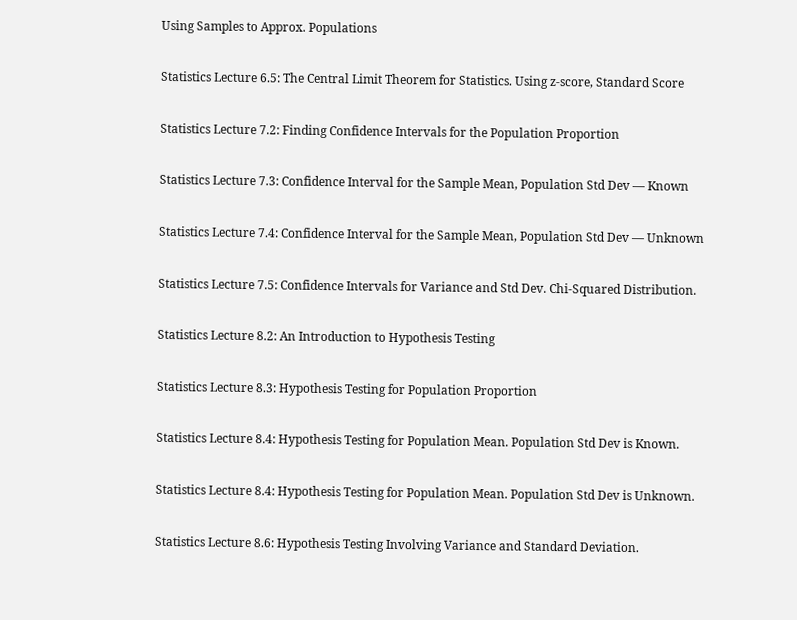Using Samples to Approx. Populations

Statistics Lecture 6.5: The Central Limit Theorem for Statistics. Using z-score, Standard Score

Statistics Lecture 7.2: Finding Confidence Intervals for the Population Proportion

Statistics Lecture 7.3: Confidence Interval for the Sample Mean, Population Std Dev — Known

Statistics Lecture 7.4: Confidence Interval for the Sample Mean, Population Std Dev — Unknown

Statistics Lecture 7.5: Confidence Intervals for Variance and Std Dev. Chi-Squared Distribution.

Statistics Lecture 8.2: An Introduction to Hypothesis Testing

Statistics Lecture 8.3: Hypothesis Testing for Population Proportion

Statistics Lecture 8.4: Hypothesis Testing for Population Mean. Population Std Dev is Known.

Statistics Lecture 8.4: Hypothesis Testing for Population Mean. Population Std Dev is Unknown.

Statistics Lecture 8.6: Hypothesis Testing Involving Variance and Standard Deviation.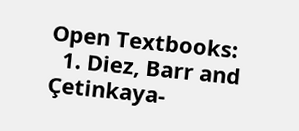Open Textbooks:
  1. Diez, Barr and Çetinkaya-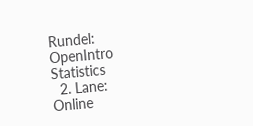Rundel: OpenIntro Statistics
  2. Lane: Online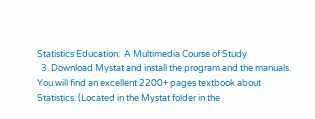Statistics Education:  A Multimedia Course of Study
  3. Download Mystat and install the program and the manuals. You will find an excellent 2200+ pages textbook about Statistics. (Located in the Mystat folder in the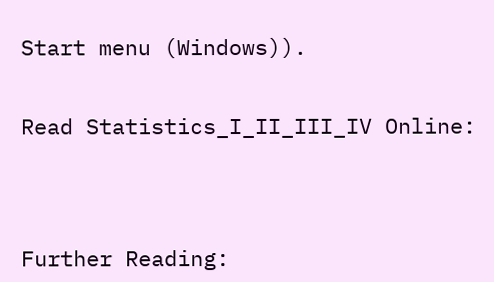Start menu (Windows)).


Read Statistics_I_II_III_IV Online:




Further Reading: